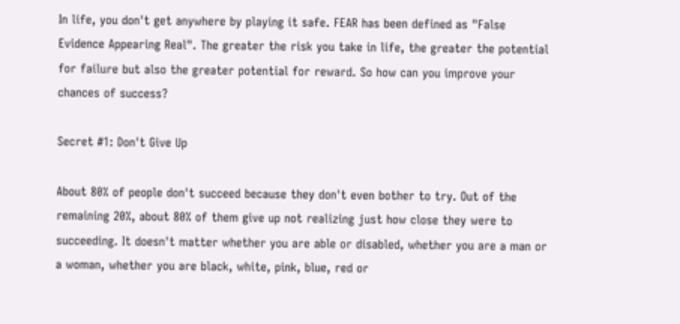In life, you don't get anywhere by playing it safe. FEAR has been defined as "False Evidence Appearing Real". The greater the risk you take in life, the greater the potential for failure but also the greater potential for reward. So how can you improve your chances of success?

Secret #1: Don't Give Up

About 80% of people don't succeed because they don't even bother to try. Out of the remaining 20%, about 80% of them give up not realizing just how close they were to succeeding. It doesn't matter whether you are able or disabled, whether you are a man or a woman, whether you are black, white, pink, blue, red or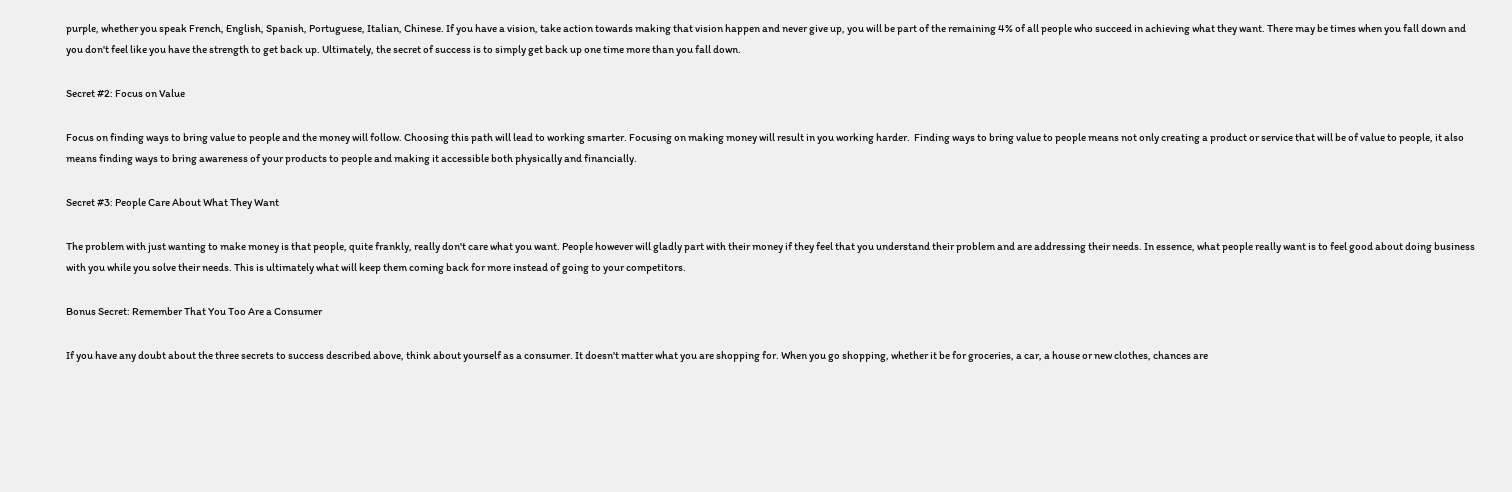purple, whether you speak French, English, Spanish, Portuguese, Italian, Chinese. If you have a vision, take action towards making that vision happen and never give up, you will be part of the remaining 4% of all people who succeed in achieving what they want. There may be times when you fall down and you don't feel like you have the strength to get back up. Ultimately, the secret of success is to simply get back up one time more than you fall down.

Secret #2: Focus on Value

Focus on finding ways to bring value to people and the money will follow. Choosing this path will lead to working smarter. Focusing on making money will result in you working harder.  Finding ways to bring value to people means not only creating a product or service that will be of value to people, it also means finding ways to bring awareness of your products to people and making it accessible both physically and financially.

Secret #3: People Care About What They Want

The problem with just wanting to make money is that people, quite frankly, really don't care what you want. People however will gladly part with their money if they feel that you understand their problem and are addressing their needs. In essence, what people really want is to feel good about doing business with you while you solve their needs. This is ultimately what will keep them coming back for more instead of going to your competitors.

Bonus Secret: Remember That You Too Are a Consumer

If you have any doubt about the three secrets to success described above, think about yourself as a consumer. It doesn't matter what you are shopping for. When you go shopping, whether it be for groceries, a car, a house or new clothes, chances are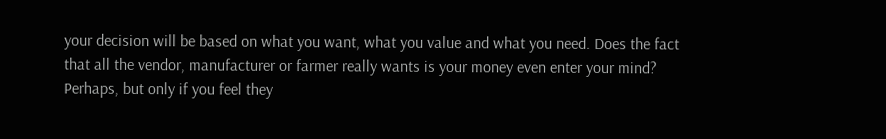your decision will be based on what you want, what you value and what you need. Does the fact that all the vendor, manufacturer or farmer really wants is your money even enter your mind? Perhaps, but only if you feel they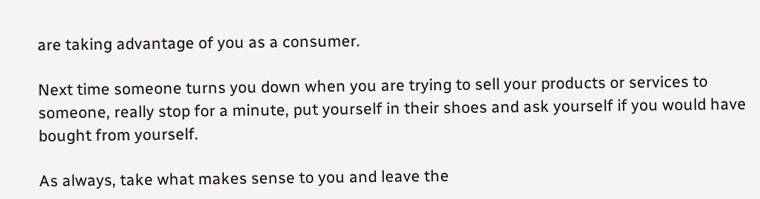are taking advantage of you as a consumer.

Next time someone turns you down when you are trying to sell your products or services to someone, really stop for a minute, put yourself in their shoes and ask yourself if you would have  bought from yourself.

As always, take what makes sense to you and leave the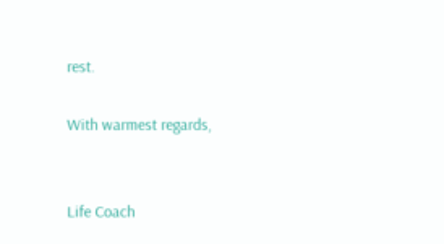rest.

With warmest regards,


Life Coach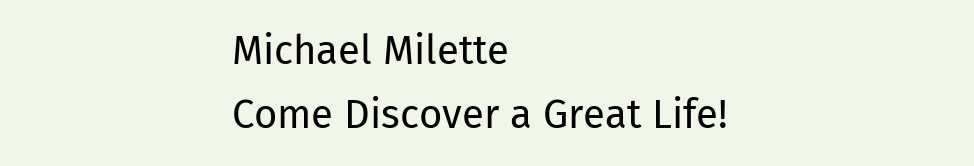Michael Milette
Come Discover a Great Life!